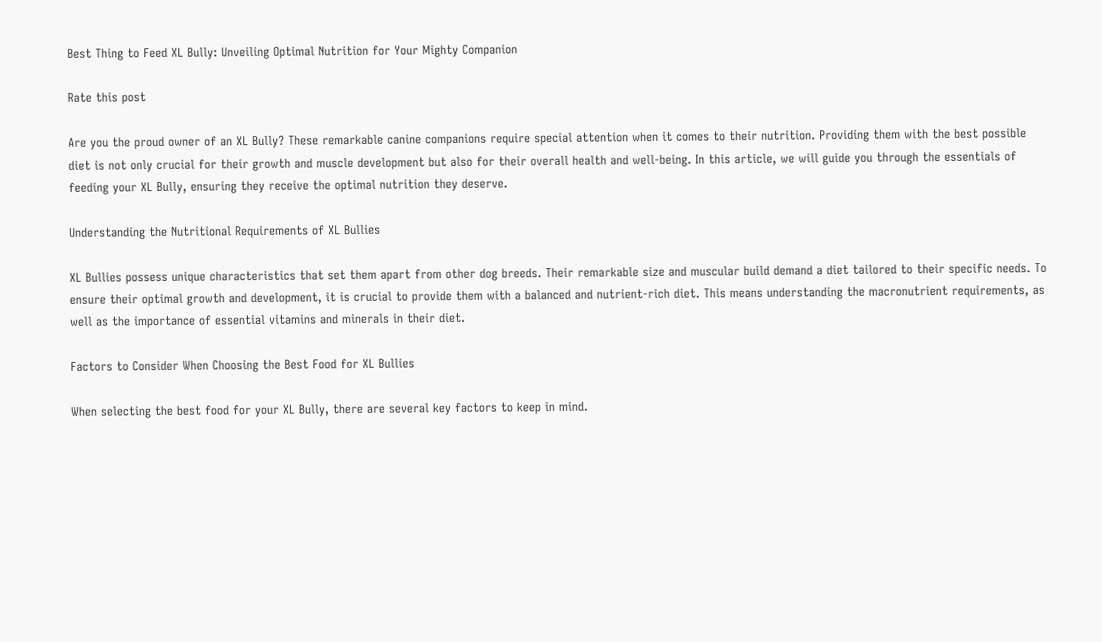Best Thing to Feed XL Bully: Unveiling Optimal Nutrition for Your Mighty Companion

Rate this post

Are you the proud owner of an XL Bully? These remarkable canine companions require special attention when it comes to their nutrition. Providing them with the best possible diet is not only crucial for their growth and muscle development but also for their overall health and well-being. In this article, we will guide you through the essentials of feeding your XL Bully, ensuring they receive the optimal nutrition they deserve.

Understanding the Nutritional Requirements of XL Bullies

XL Bullies possess unique characteristics that set them apart from other dog breeds. Their remarkable size and muscular build demand a diet tailored to their specific needs. To ensure their optimal growth and development, it is crucial to provide them with a balanced and nutrient-rich diet. This means understanding the macronutrient requirements, as well as the importance of essential vitamins and minerals in their diet.

Factors to Consider When Choosing the Best Food for XL Bullies

When selecting the best food for your XL Bully, there are several key factors to keep in mind.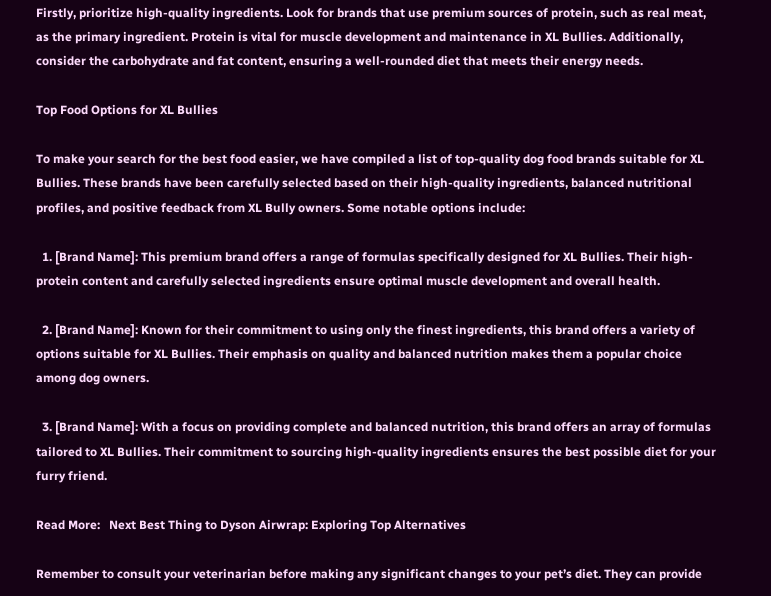Firstly, prioritize high-quality ingredients. Look for brands that use premium sources of protein, such as real meat, as the primary ingredient. Protein is vital for muscle development and maintenance in XL Bullies. Additionally, consider the carbohydrate and fat content, ensuring a well-rounded diet that meets their energy needs.

Top Food Options for XL Bullies

To make your search for the best food easier, we have compiled a list of top-quality dog food brands suitable for XL Bullies. These brands have been carefully selected based on their high-quality ingredients, balanced nutritional profiles, and positive feedback from XL Bully owners. Some notable options include:

  1. [Brand Name]: This premium brand offers a range of formulas specifically designed for XL Bullies. Their high-protein content and carefully selected ingredients ensure optimal muscle development and overall health.

  2. [Brand Name]: Known for their commitment to using only the finest ingredients, this brand offers a variety of options suitable for XL Bullies. Their emphasis on quality and balanced nutrition makes them a popular choice among dog owners.

  3. [Brand Name]: With a focus on providing complete and balanced nutrition, this brand offers an array of formulas tailored to XL Bullies. Their commitment to sourcing high-quality ingredients ensures the best possible diet for your furry friend.

Read More:   Next Best Thing to Dyson Airwrap: Exploring Top Alternatives

Remember to consult your veterinarian before making any significant changes to your pet’s diet. They can provide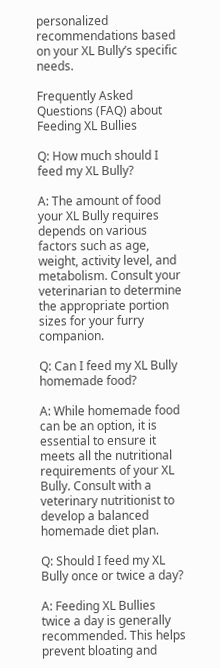personalized recommendations based on your XL Bully’s specific needs.

Frequently Asked Questions (FAQ) about Feeding XL Bullies

Q: How much should I feed my XL Bully?

A: The amount of food your XL Bully requires depends on various factors such as age, weight, activity level, and metabolism. Consult your veterinarian to determine the appropriate portion sizes for your furry companion.

Q: Can I feed my XL Bully homemade food?

A: While homemade food can be an option, it is essential to ensure it meets all the nutritional requirements of your XL Bully. Consult with a veterinary nutritionist to develop a balanced homemade diet plan.

Q: Should I feed my XL Bully once or twice a day?

A: Feeding XL Bullies twice a day is generally recommended. This helps prevent bloating and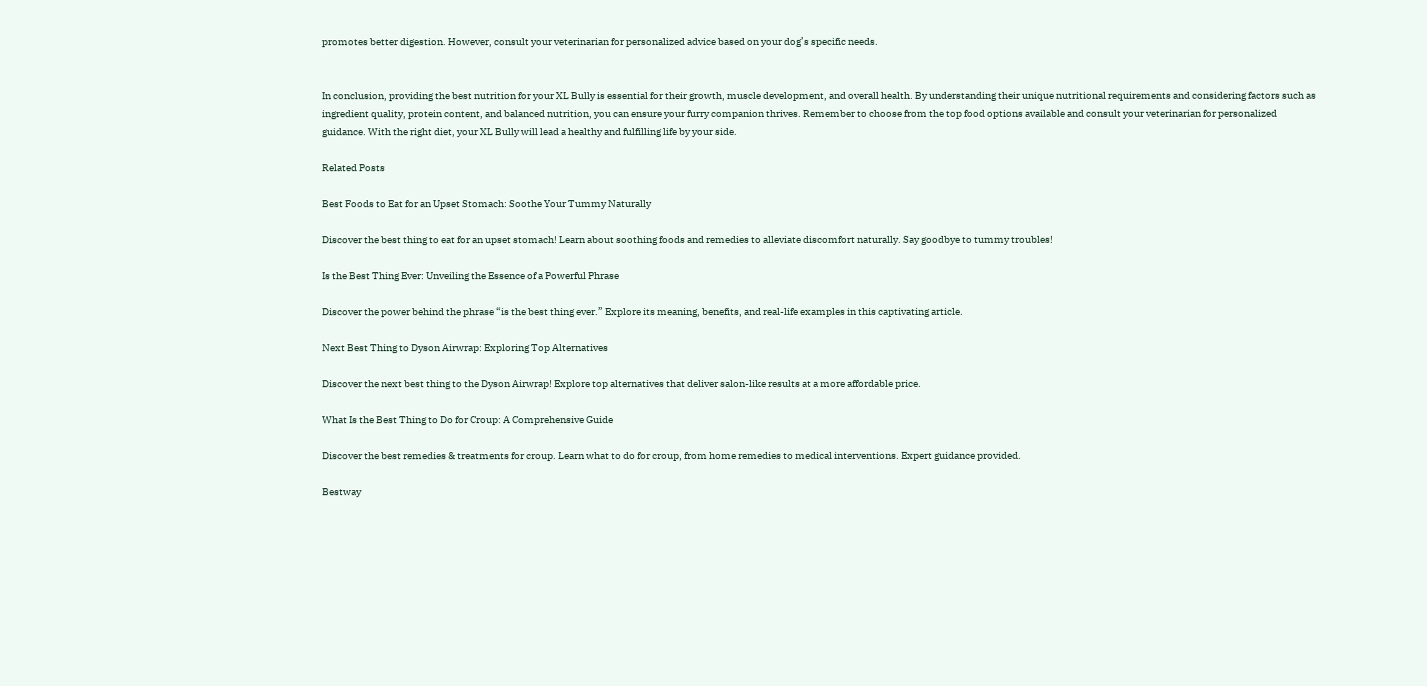promotes better digestion. However, consult your veterinarian for personalized advice based on your dog’s specific needs.


In conclusion, providing the best nutrition for your XL Bully is essential for their growth, muscle development, and overall health. By understanding their unique nutritional requirements and considering factors such as ingredient quality, protein content, and balanced nutrition, you can ensure your furry companion thrives. Remember to choose from the top food options available and consult your veterinarian for personalized guidance. With the right diet, your XL Bully will lead a healthy and fulfilling life by your side.

Related Posts

Best Foods to Eat for an Upset Stomach: Soothe Your Tummy Naturally

Discover the best thing to eat for an upset stomach! Learn about soothing foods and remedies to alleviate discomfort naturally. Say goodbye to tummy troubles!

Is the Best Thing Ever: Unveiling the Essence of a Powerful Phrase

Discover the power behind the phrase “is the best thing ever.” Explore its meaning, benefits, and real-life examples in this captivating article.

Next Best Thing to Dyson Airwrap: Exploring Top Alternatives

Discover the next best thing to the Dyson Airwrap! Explore top alternatives that deliver salon-like results at a more affordable price.

What Is the Best Thing to Do for Croup: A Comprehensive Guide

Discover the best remedies & treatments for croup. Learn what to do for croup, from home remedies to medical interventions. Expert guidance provided.

Bestway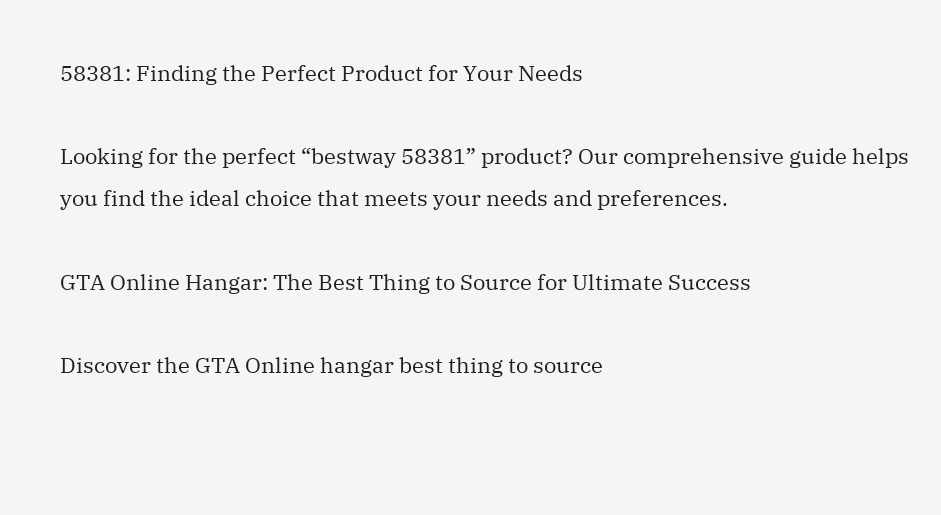58381: Finding the Perfect Product for Your Needs

Looking for the perfect “bestway 58381” product? Our comprehensive guide helps you find the ideal choice that meets your needs and preferences.

GTA Online Hangar: The Best Thing to Source for Ultimate Success

Discover the GTA Online hangar best thing to source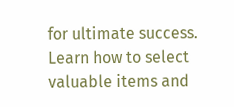for ultimate success. Learn how to select valuable items and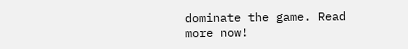dominate the game. Read more now!